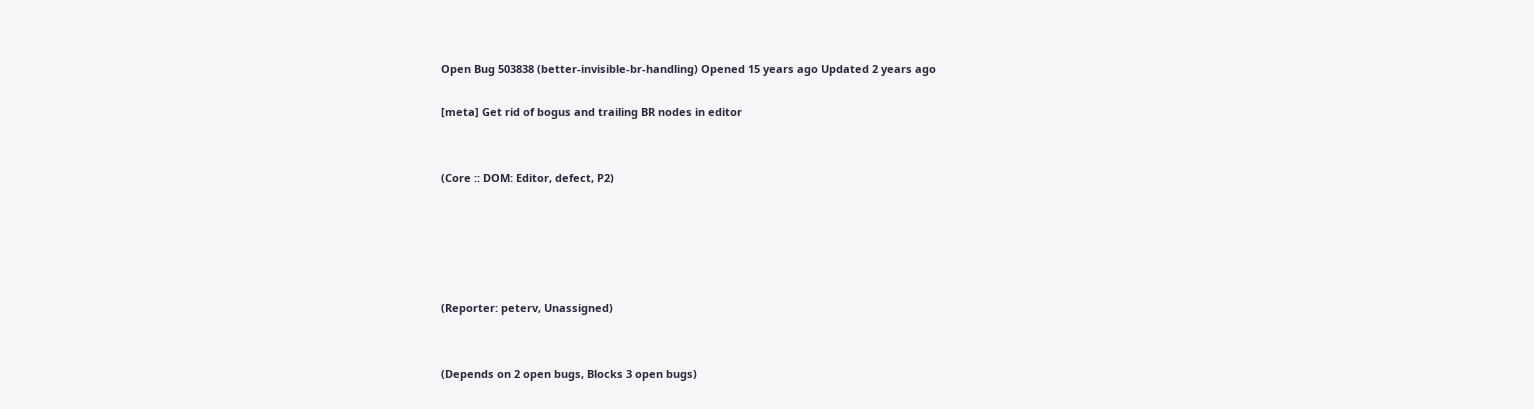Open Bug 503838 (better-invisible-br-handling) Opened 15 years ago Updated 2 years ago

[meta] Get rid of bogus and trailing BR nodes in editor


(Core :: DOM: Editor, defect, P2)





(Reporter: peterv, Unassigned)


(Depends on 2 open bugs, Blocks 3 open bugs)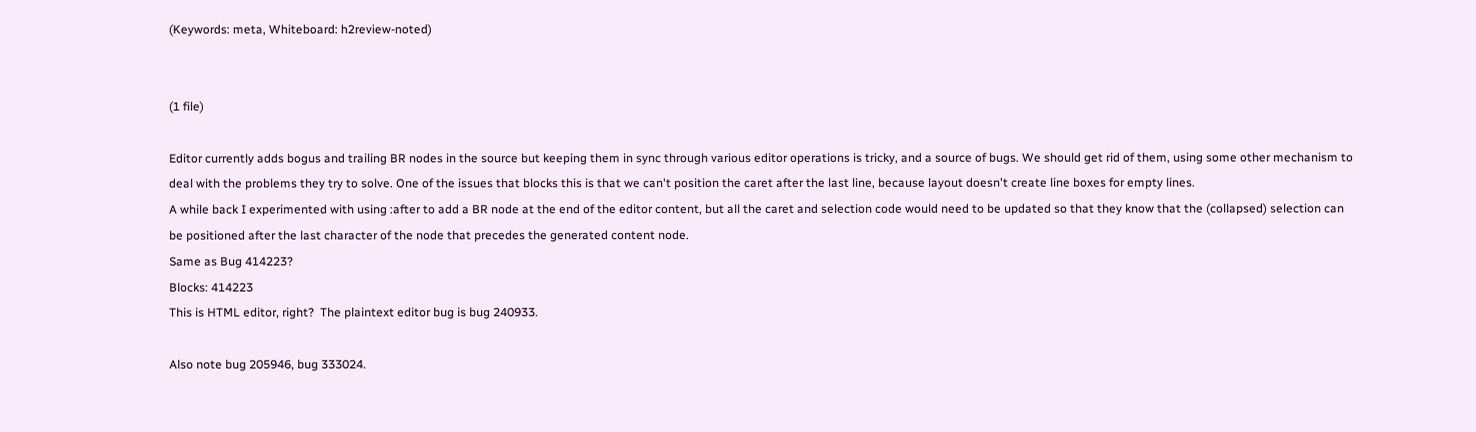(Keywords: meta, Whiteboard: h2review-noted)


(1 file)

Editor currently adds bogus and trailing BR nodes in the source but keeping them in sync through various editor operations is tricky, and a source of bugs. We should get rid of them, using some other mechanism to deal with the problems they try to solve. One of the issues that blocks this is that we can't position the caret after the last line, because layout doesn't create line boxes for empty lines.
A while back I experimented with using :after to add a BR node at the end of the editor content, but all the caret and selection code would need to be updated so that they know that the (collapsed) selection can be positioned after the last character of the node that precedes the generated content node.
Same as Bug 414223?
Blocks: 414223
This is HTML editor, right?  The plaintext editor bug is bug 240933.

Also note bug 205946, bug 333024.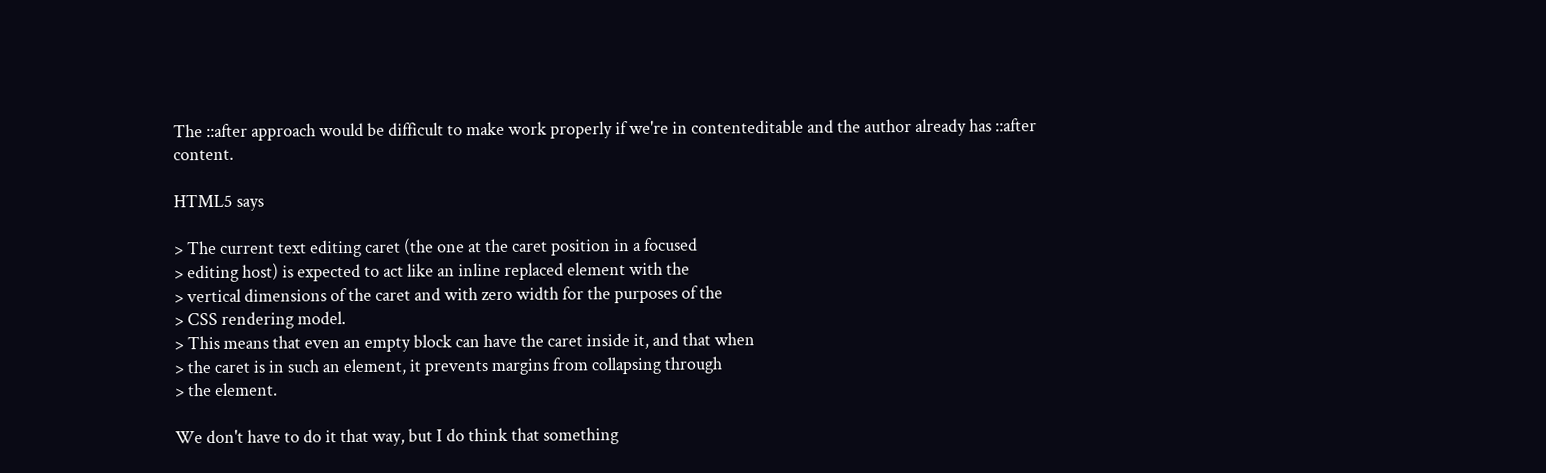The ::after approach would be difficult to make work properly if we're in contenteditable and the author already has ::after content.

HTML5 says

> The current text editing caret (the one at the caret position in a focused
> editing host) is expected to act like an inline replaced element with the
> vertical dimensions of the caret and with zero width for the purposes of the
> CSS rendering model.
> This means that even an empty block can have the caret inside it, and that when
> the caret is in such an element, it prevents margins from collapsing through
> the element.

We don't have to do it that way, but I do think that something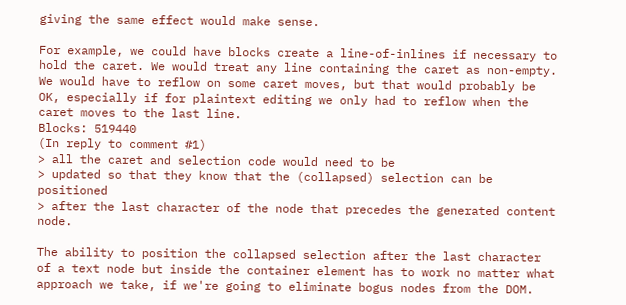giving the same effect would make sense.

For example, we could have blocks create a line-of-inlines if necessary to hold the caret. We would treat any line containing the caret as non-empty.
We would have to reflow on some caret moves, but that would probably be OK, especially if for plaintext editing we only had to reflow when the caret moves to the last line.
Blocks: 519440
(In reply to comment #1)
> all the caret and selection code would need to be
> updated so that they know that the (collapsed) selection can be positioned
> after the last character of the node that precedes the generated content node.

The ability to position the collapsed selection after the last character of a text node but inside the container element has to work no matter what approach we take, if we're going to eliminate bogus nodes from the DOM.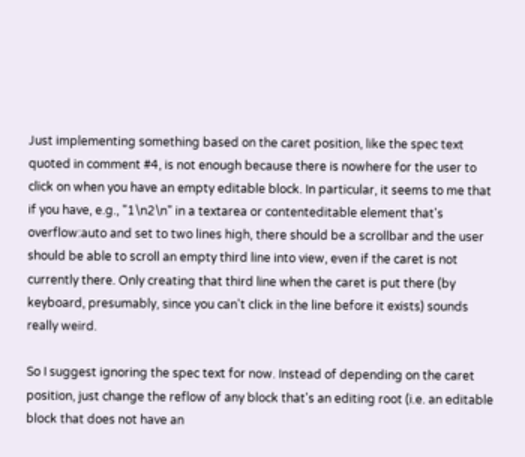Just implementing something based on the caret position, like the spec text quoted in comment #4, is not enough because there is nowhere for the user to click on when you have an empty editable block. In particular, it seems to me that if you have, e.g., "1\n2\n" in a textarea or contenteditable element that's overflow:auto and set to two lines high, there should be a scrollbar and the user should be able to scroll an empty third line into view, even if the caret is not currently there. Only creating that third line when the caret is put there (by keyboard, presumably, since you can't click in the line before it exists) sounds really weird.

So I suggest ignoring the spec text for now. Instead of depending on the caret position, just change the reflow of any block that's an editing root (i.e. an editable block that does not have an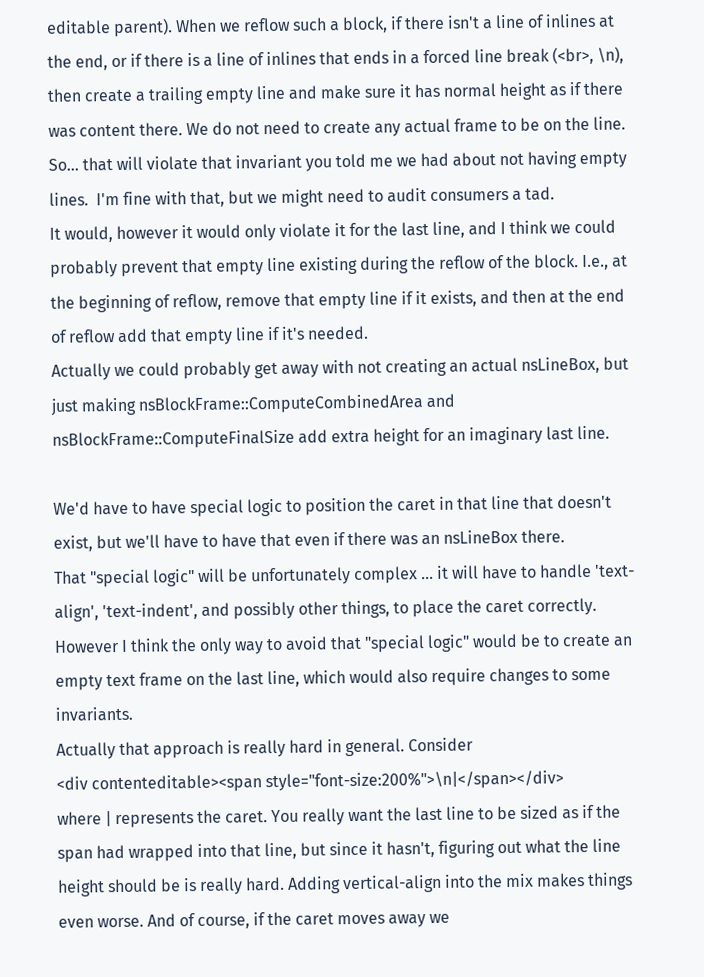editable parent). When we reflow such a block, if there isn't a line of inlines at the end, or if there is a line of inlines that ends in a forced line break (<br>, \n), then create a trailing empty line and make sure it has normal height as if there was content there. We do not need to create any actual frame to be on the line.
So... that will violate that invariant you told me we had about not having empty lines.  I'm fine with that, but we might need to audit consumers a tad.
It would, however it would only violate it for the last line, and I think we could probably prevent that empty line existing during the reflow of the block. I.e., at the beginning of reflow, remove that empty line if it exists, and then at the end of reflow add that empty line if it's needed.
Actually we could probably get away with not creating an actual nsLineBox, but just making nsBlockFrame::ComputeCombinedArea and nsBlockFrame::ComputeFinalSize add extra height for an imaginary last line.

We'd have to have special logic to position the caret in that line that doesn't exist, but we'll have to have that even if there was an nsLineBox there.
That "special logic" will be unfortunately complex ... it will have to handle 'text-align', 'text-indent', and possibly other things, to place the caret correctly. However I think the only way to avoid that "special logic" would be to create an empty text frame on the last line, which would also require changes to some invariants.
Actually that approach is really hard in general. Consider
<div contenteditable><span style="font-size:200%">\n|</span></div>
where | represents the caret. You really want the last line to be sized as if the span had wrapped into that line, but since it hasn't, figuring out what the line height should be is really hard. Adding vertical-align into the mix makes things even worse. And of course, if the caret moves away we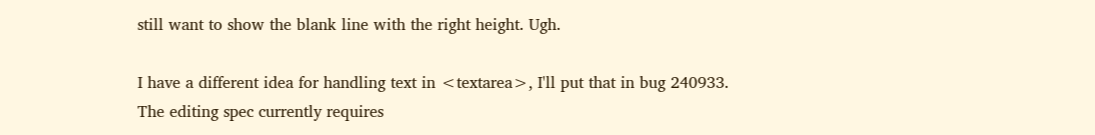still want to show the blank line with the right height. Ugh.

I have a different idea for handling text in <textarea>, I'll put that in bug 240933.
The editing spec currently requires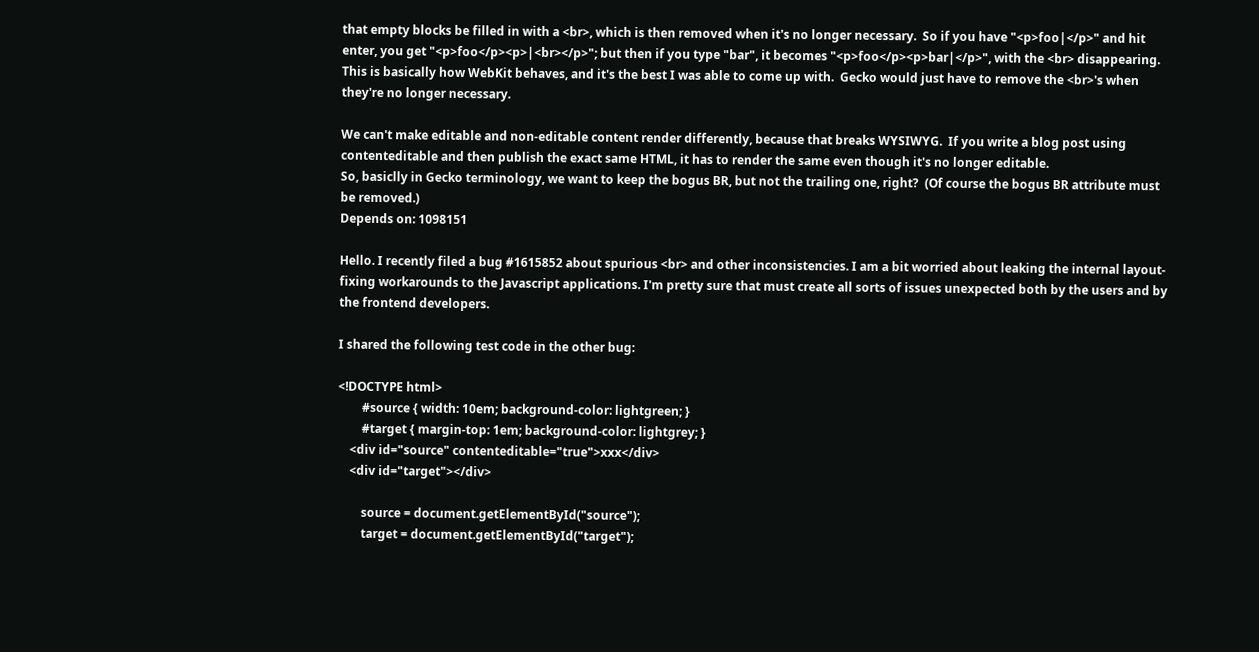that empty blocks be filled in with a <br>, which is then removed when it's no longer necessary.  So if you have "<p>foo|</p>" and hit enter, you get "<p>foo</p><p>|<br></p>"; but then if you type "bar", it becomes "<p>foo</p><p>bar|</p>", with the <br> disappearing.  This is basically how WebKit behaves, and it's the best I was able to come up with.  Gecko would just have to remove the <br>'s when they're no longer necessary.

We can't make editable and non-editable content render differently, because that breaks WYSIWYG.  If you write a blog post using contenteditable and then publish the exact same HTML, it has to render the same even though it's no longer editable.
So, basiclly in Gecko terminology, we want to keep the bogus BR, but not the trailing one, right?  (Of course the bogus BR attribute must be removed.)
Depends on: 1098151

Hello. I recently filed a bug #1615852 about spurious <br> and other inconsistencies. I am a bit worried about leaking the internal layout-fixing workarounds to the Javascript applications. I'm pretty sure that must create all sorts of issues unexpected both by the users and by the frontend developers.

I shared the following test code in the other bug:

<!DOCTYPE html>
        #source { width: 10em; background-color: lightgreen; }
        #target { margin-top: 1em; background-color: lightgrey; }
    <div id="source" contenteditable="true">xxx</div>
    <div id="target"></div>

        source = document.getElementById("source");
        target = document.getElementById("target");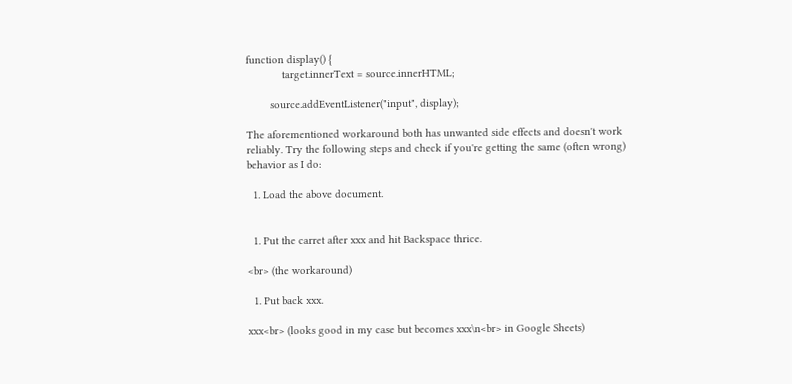function display() {
            target.innerText = source.innerHTML;

        source.addEventListener("input", display);

The aforementioned workaround both has unwanted side effects and doesn't work reliably. Try the following steps and check if you're getting the same (often wrong) behavior as I do:

  1. Load the above document.


  1. Put the carret after xxx and hit Backspace thrice.

<br> (the workaround)

  1. Put back xxx.

xxx<br> (looks good in my case but becomes xxx\n<br> in Google Sheets)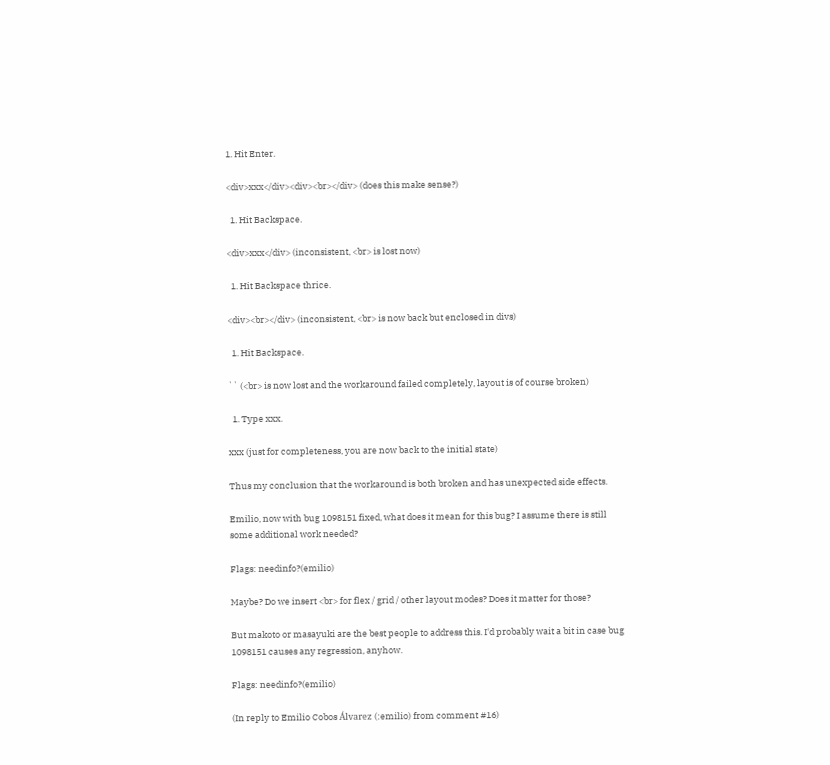1. Hit Enter.

<div>xxx</div><div><br></div> (does this make sense?)

  1. Hit Backspace.

<div>xxx</div> (inconsistent, <br> is lost now)

  1. Hit Backspace thrice.

<div><br></div> (inconsistent, <br> is now back but enclosed in divs)

  1. Hit Backspace.

`` (<br> is now lost and the workaround failed completely, layout is of course broken)

  1. Type xxx.

xxx (just for completeness, you are now back to the initial state)

Thus my conclusion that the workaround is both broken and has unexpected side effects.

Emilio, now with bug 1098151 fixed, what does it mean for this bug? I assume there is still some additional work needed?

Flags: needinfo?(emilio)

Maybe? Do we insert <br> for flex / grid / other layout modes? Does it matter for those?

But makoto or masayuki are the best people to address this. I'd probably wait a bit in case bug 1098151 causes any regression, anyhow.

Flags: needinfo?(emilio)

(In reply to Emilio Cobos Álvarez (:emilio) from comment #16)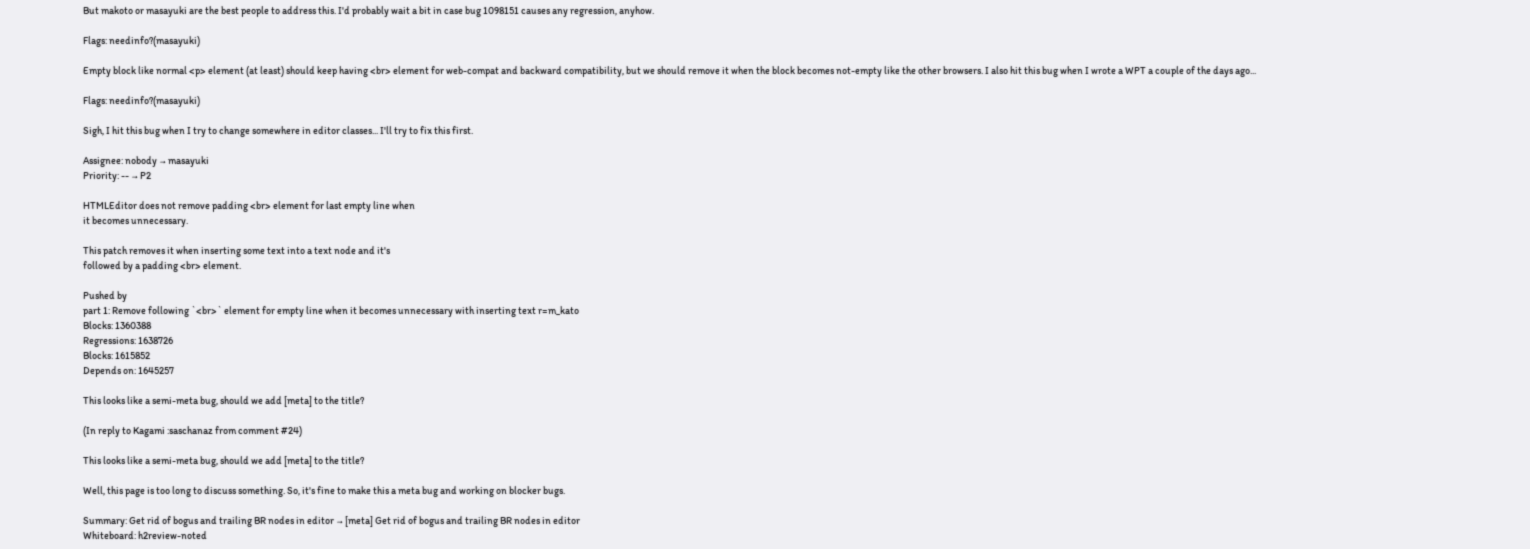But makoto or masayuki are the best people to address this. I'd probably wait a bit in case bug 1098151 causes any regression, anyhow.

Flags: needinfo?(masayuki)

Empty block like normal <p> element (at least) should keep having <br> element for web-compat and backward compatibility, but we should remove it when the block becomes not-empty like the other browsers. I also hit this bug when I wrote a WPT a couple of the days ago...

Flags: needinfo?(masayuki)

Sigh, I hit this bug when I try to change somewhere in editor classes... I'll try to fix this first.

Assignee: nobody → masayuki
Priority: -- → P2

HTMLEditor does not remove padding <br> element for last empty line when
it becomes unnecessary.

This patch removes it when inserting some text into a text node and it's
followed by a padding <br> element.

Pushed by
part 1: Remove following `<br>` element for empty line when it becomes unnecessary with inserting text r=m_kato
Blocks: 1360388
Regressions: 1638726
Blocks: 1615852
Depends on: 1645257

This looks like a semi-meta bug, should we add [meta] to the title?

(In reply to Kagami :saschanaz from comment #24)

This looks like a semi-meta bug, should we add [meta] to the title?

Well, this page is too long to discuss something. So, it's fine to make this a meta bug and working on blocker bugs.

Summary: Get rid of bogus and trailing BR nodes in editor → [meta] Get rid of bogus and trailing BR nodes in editor
Whiteboard: h2review-noted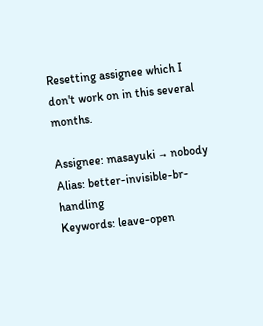Resetting assignee which I don't work on in this several months.

Assignee: masayuki → nobody
Alias: better-invisible-br-handling
Keywords: leave-open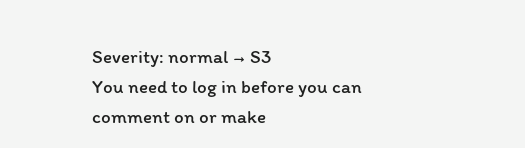Severity: normal → S3
You need to log in before you can comment on or make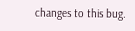changes to this bug.